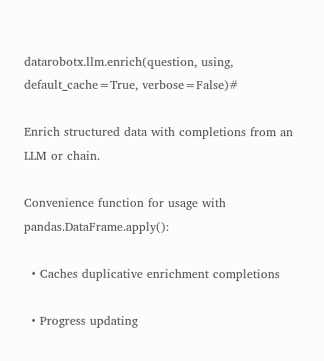datarobotx.llm.enrich(question, using, default_cache=True, verbose=False)#

Enrich structured data with completions from an LLM or chain.

Convenience function for usage with pandas.DataFrame.apply():

  • Caches duplicative enrichment completions

  • Progress updating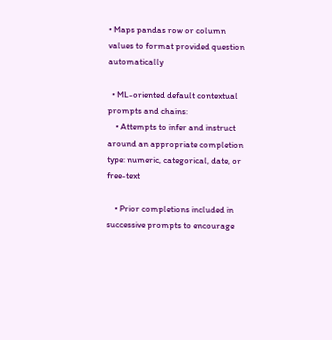• Maps pandas row or column values to format provided question automatically

  • ML-oriented default contextual prompts and chains:
    • Attempts to infer and instruct around an appropriate completion type: numeric, categorical, date, or free-text

    • Prior completions included in successive prompts to encourage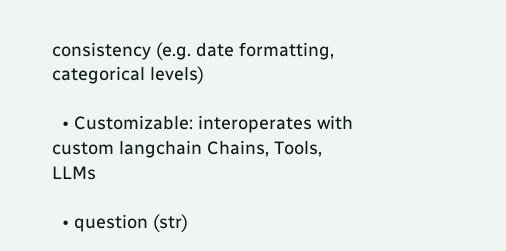consistency (e.g. date formatting, categorical levels)

  • Customizable: interoperates with custom langchain Chains, Tools, LLMs

  • question (str)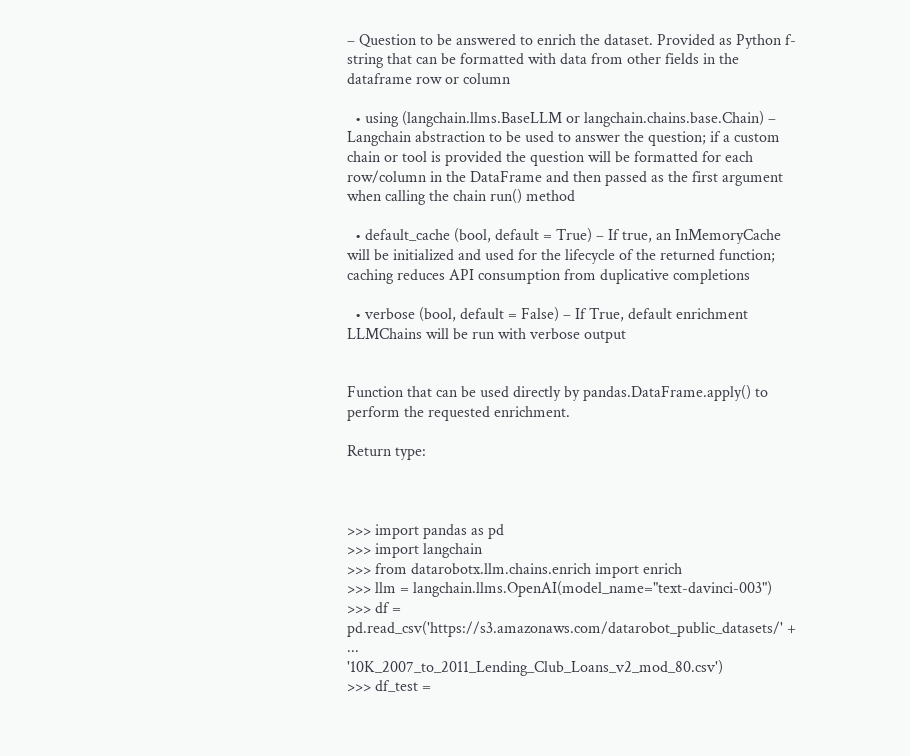– Question to be answered to enrich the dataset. Provided as Python f-string that can be formatted with data from other fields in the dataframe row or column

  • using (langchain.llms.BaseLLM or langchain.chains.base.Chain) – Langchain abstraction to be used to answer the question; if a custom chain or tool is provided the question will be formatted for each row/column in the DataFrame and then passed as the first argument when calling the chain run() method

  • default_cache (bool, default = True) – If true, an InMemoryCache will be initialized and used for the lifecycle of the returned function; caching reduces API consumption from duplicative completions

  • verbose (bool, default = False) – If True, default enrichment LLMChains will be run with verbose output


Function that can be used directly by pandas.DataFrame.apply() to perform the requested enrichment.

Return type:



>>> import pandas as pd
>>> import langchain
>>> from datarobotx.llm.chains.enrich import enrich
>>> llm = langchain.llms.OpenAI(model_name="text-davinci-003")
>>> df = pd.read_csv('https://s3.amazonaws.com/datarobot_public_datasets/' +
...                  '10K_2007_to_2011_Lending_Club_Loans_v2_mod_80.csv')
>>> df_test =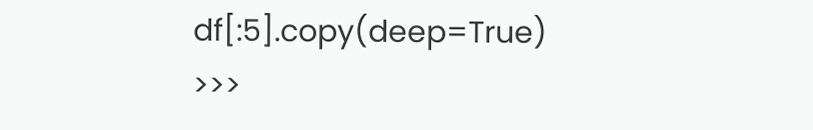df[:5].copy(deep=True)
>>>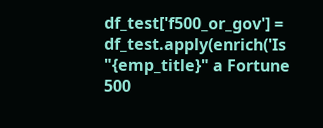df_test['f500_or_gov'] = df_test.apply(enrich('Is "{emp_title}" a Fortune 500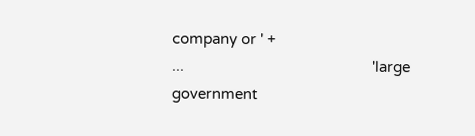company or ' +
...                                               'large government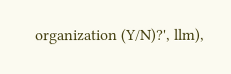organization (Y/N)?', llm),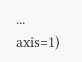...                                        axis=1)